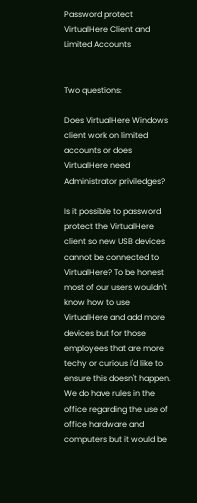Password protect VirtualHere Client and Limited Accounts


Two questions:

Does VirtualHere Windows client work on limited accounts or does VirtualHere need Administrator priviledges?

Is it possible to password protect the VirtualHere client so new USB devices cannot be connected to VirtualHere? To be honest most of our users wouldn't know how to use VirtualHere and add more devices but for those employees that are more techy or curious I'd like to ensure this doesn't happen. We do have rules in the office regarding the use of office hardware and computers but it would be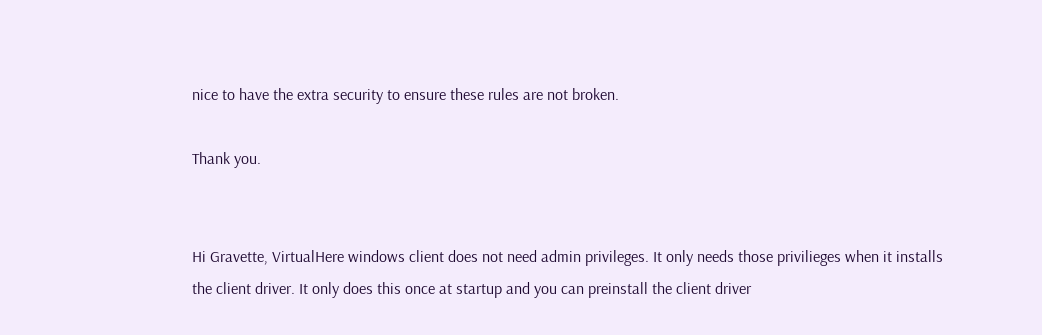nice to have the extra security to ensure these rules are not broken.

Thank you.


Hi Gravette, VirtualHere windows client does not need admin privileges. It only needs those privilieges when it installs the client driver. It only does this once at startup and you can preinstall the client driver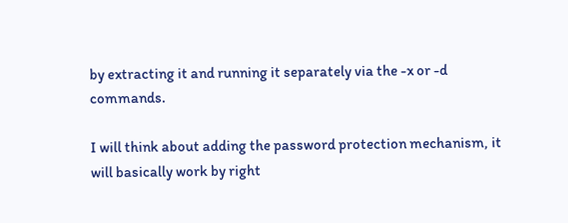by extracting it and running it separately via the -x or -d commands.

I will think about adding the password protection mechanism, it will basically work by right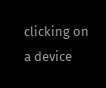clicking on a device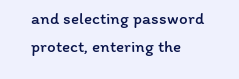and selecting password protect, entering the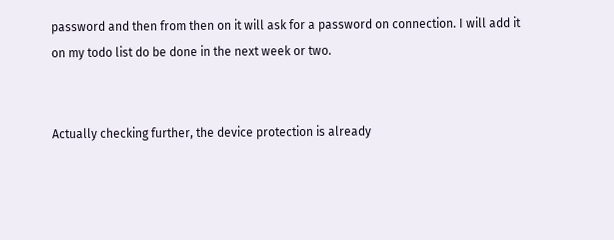password and then from then on it will ask for a password on connection. I will add it on my todo list do be done in the next week or two.


Actually checking further, the device protection is already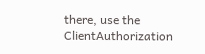there, use the ClientAuthorization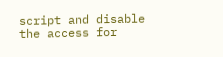script and disable the access for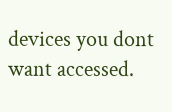devices you dont want accessed.